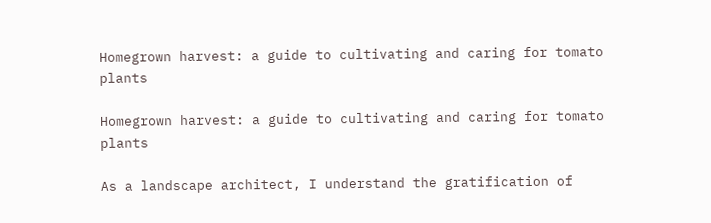Homegrown harvest: a guide to cultivating and caring for tomato plants

Homegrown harvest: a guide to cultivating and caring for tomato plants

As a landscape architect, I understand the gratification of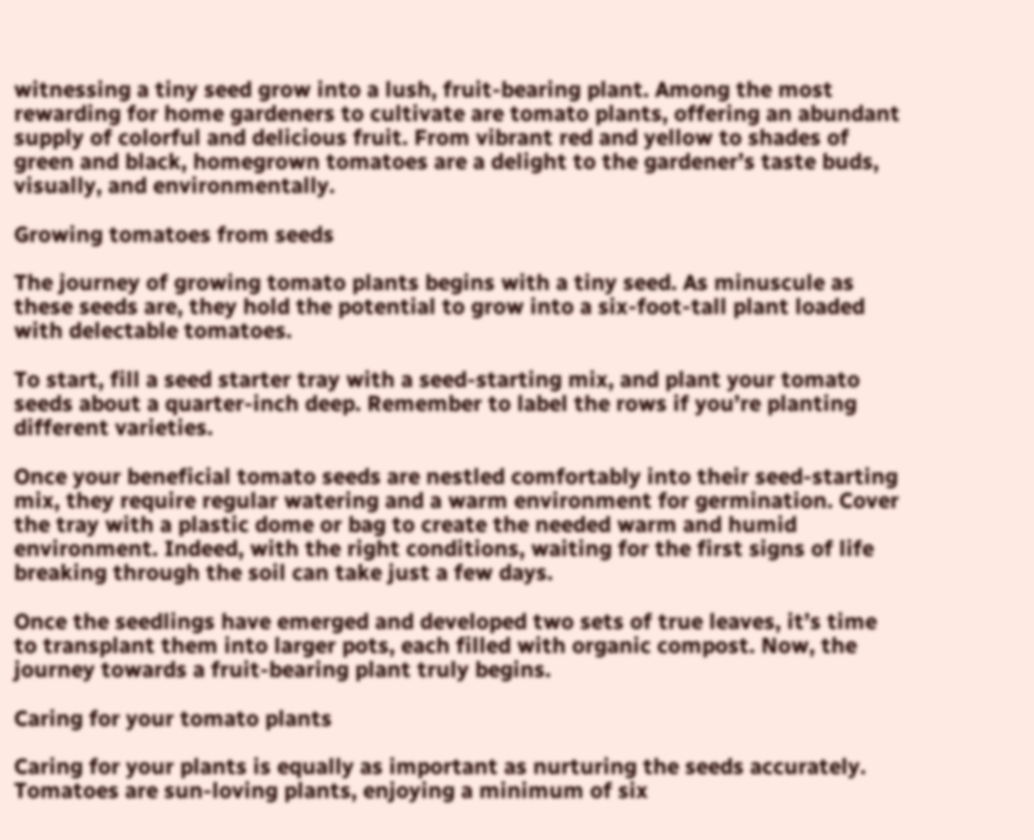witnessing a tiny seed grow into a lush, fruit-bearing plant. Among the most rewarding for home gardeners to cultivate are tomato plants, offering an abundant supply of colorful and delicious fruit. From vibrant red and yellow to shades of green and black, homegrown tomatoes are a delight to the gardener’s taste buds, visually, and environmentally.

Growing tomatoes from seeds

The journey of growing tomato plants begins with a tiny seed. As minuscule as these seeds are, they hold the potential to grow into a six-foot-tall plant loaded with delectable tomatoes.

To start, fill a seed starter tray with a seed-starting mix, and plant your tomato seeds about a quarter-inch deep. Remember to label the rows if you’re planting different varieties.

Once your beneficial tomato seeds are nestled comfortably into their seed-starting mix, they require regular watering and a warm environment for germination. Cover the tray with a plastic dome or bag to create the needed warm and humid environment. Indeed, with the right conditions, waiting for the first signs of life breaking through the soil can take just a few days.

Once the seedlings have emerged and developed two sets of true leaves, it’s time to transplant them into larger pots, each filled with organic compost. Now, the journey towards a fruit-bearing plant truly begins.

Caring for your tomato plants

Caring for your plants is equally as important as nurturing the seeds accurately. Tomatoes are sun-loving plants, enjoying a minimum of six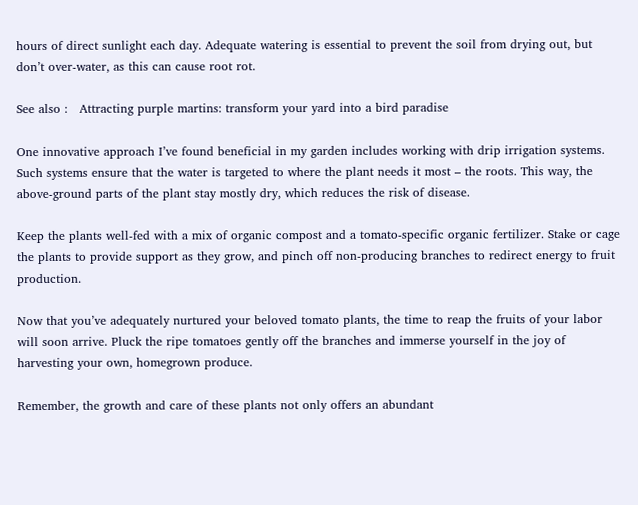hours of direct sunlight each day. Adequate watering is essential to prevent the soil from drying out, but don’t over-water, as this can cause root rot.

See also :   Attracting purple martins: transform your yard into a bird paradise

One innovative approach I’ve found beneficial in my garden includes working with drip irrigation systems. Such systems ensure that the water is targeted to where the plant needs it most – the roots. This way, the above-ground parts of the plant stay mostly dry, which reduces the risk of disease.

Keep the plants well-fed with a mix of organic compost and a tomato-specific organic fertilizer. Stake or cage the plants to provide support as they grow, and pinch off non-producing branches to redirect energy to fruit production.

Now that you’ve adequately nurtured your beloved tomato plants, the time to reap the fruits of your labor will soon arrive. Pluck the ripe tomatoes gently off the branches and immerse yourself in the joy of harvesting your own, homegrown produce.

Remember, the growth and care of these plants not only offers an abundant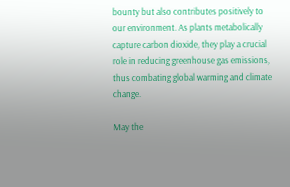bounty but also contributes positively to our environment. As plants metabolically capture carbon dioxide, they play a crucial role in reducing greenhouse gas emissions, thus combating global warming and climate change.

May the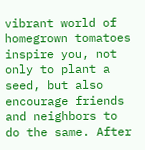vibrant world of homegrown tomatoes inspire you, not only to plant a seed, but also encourage friends and neighbors to do the same. After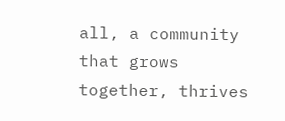all, a community that grows together, thrives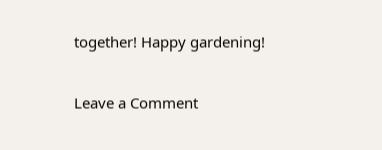together! Happy gardening!

Leave a Comment